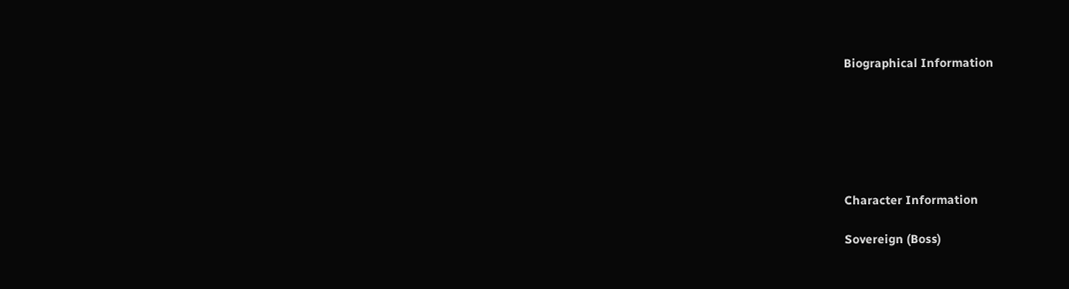Biographical Information






Character Information

Sovereign (Boss)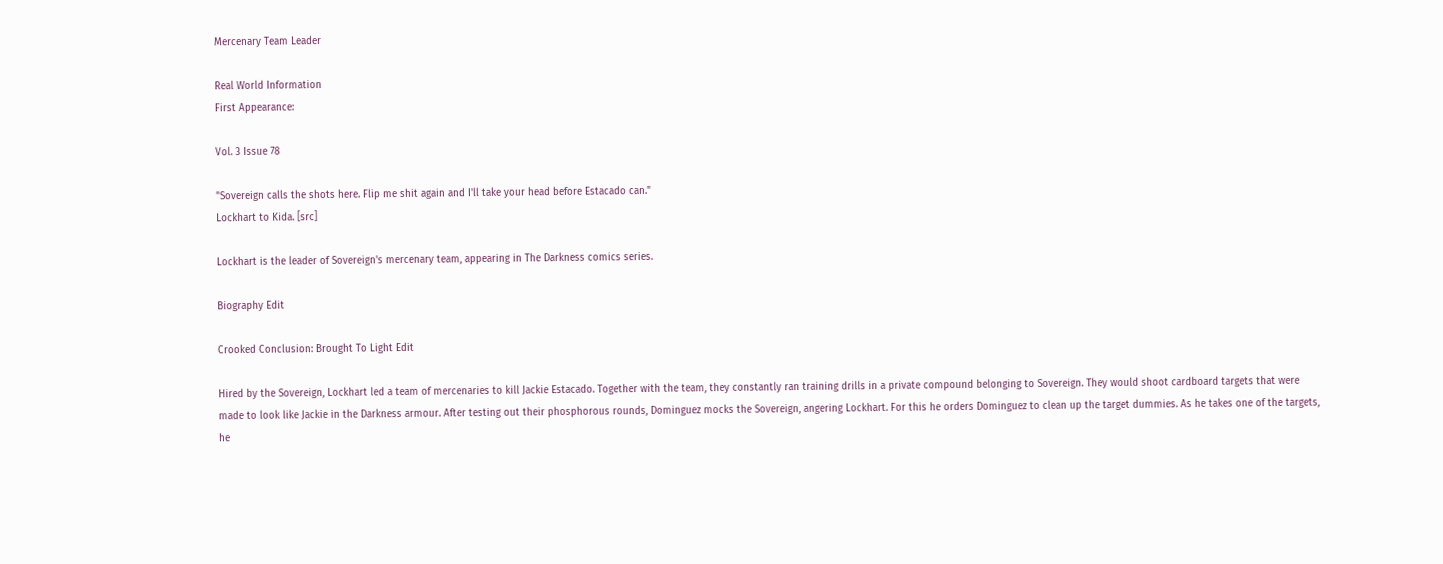Mercenary Team Leader

Real World Information
First Appearance:

Vol. 3 Issue 78

"Sovereign calls the shots here. Flip me shit again and I'll take your head before Estacado can."
Lockhart to Kida. [src]

Lockhart is the leader of Sovereign's mercenary team, appearing in The Darkness comics series.

Biography Edit

Crooked Conclusion: Brought To Light Edit

Hired by the Sovereign, Lockhart led a team of mercenaries to kill Jackie Estacado. Together with the team, they constantly ran training drills in a private compound belonging to Sovereign. They would shoot cardboard targets that were made to look like Jackie in the Darkness armour. After testing out their phosphorous rounds, Dominguez mocks the Sovereign, angering Lockhart. For this he orders Dominguez to clean up the target dummies. As he takes one of the targets, he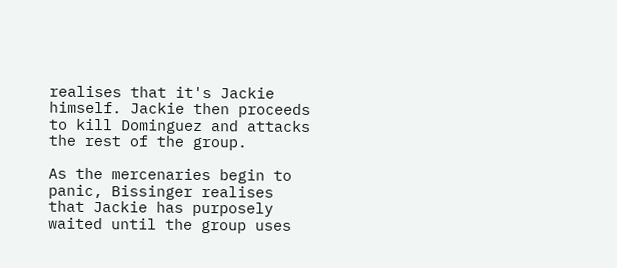realises that it's Jackie himself. Jackie then proceeds to kill Dominguez and attacks the rest of the group.

As the mercenaries begin to panic, Bissinger realises that Jackie has purposely waited until the group uses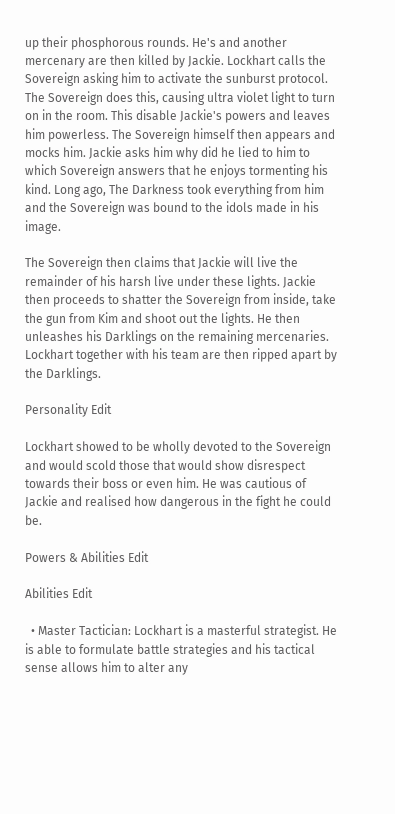up their phosphorous rounds. He's and another mercenary are then killed by Jackie. Lockhart calls the Sovereign asking him to activate the sunburst protocol. The Sovereign does this, causing ultra violet light to turn on in the room. This disable Jackie's powers and leaves him powerless. The Sovereign himself then appears and mocks him. Jackie asks him why did he lied to him to which Sovereign answers that he enjoys tormenting his kind. Long ago, The Darkness took everything from him and the Sovereign was bound to the idols made in his image.

The Sovereign then claims that Jackie will live the remainder of his harsh live under these lights. Jackie then proceeds to shatter the Sovereign from inside, take the gun from Kim and shoot out the lights. He then unleashes his Darklings on the remaining mercenaries. Lockhart together with his team are then ripped apart by the Darklings.

Personality Edit

Lockhart showed to be wholly devoted to the Sovereign and would scold those that would show disrespect towards their boss or even him. He was cautious of Jackie and realised how dangerous in the fight he could be.

Powers & Abilities Edit

Abilities Edit

  • Master Tactician: Lockhart is a masterful strategist. He is able to formulate battle strategies and his tactical sense allows him to alter any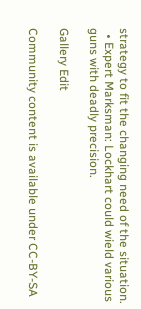strategy to fit the changing need of the situation.
  • Expert Marksman: Lockhart could wield various guns with deadly precision.

Gallery Edit

Community content is available under CC-BY-SA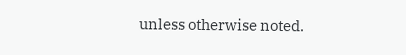unless otherwise noted.